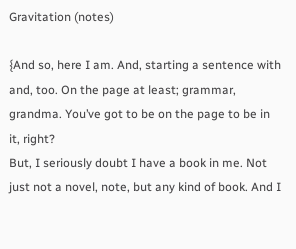Gravitation (notes)

{And so, here I am. And, starting a sentence with and, too. On the page at least; grammar, grandma. You’ve got to be on the page to be in it, right?
But, I seriously doubt I have a book in me. Not just not a novel, note, but any kind of book. And I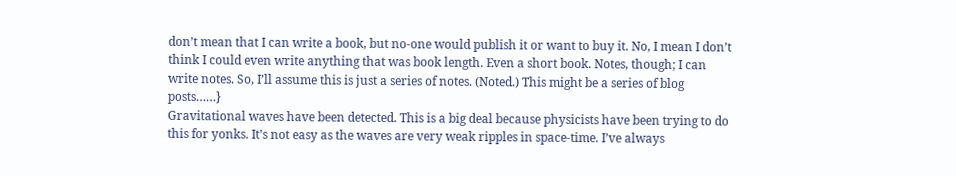don’t mean that I can write a book, but no-one would publish it or want to buy it. No, I mean I don’t think I could even write anything that was book length. Even a short book. Notes, though; I can write notes. So, I’ll assume this is just a series of notes. (Noted.) This might be a series of blog posts……}
Gravitational waves have been detected. This is a big deal because physicists have been trying to do this for yonks. It’s not easy as the waves are very weak ripples in space-time. I’ve always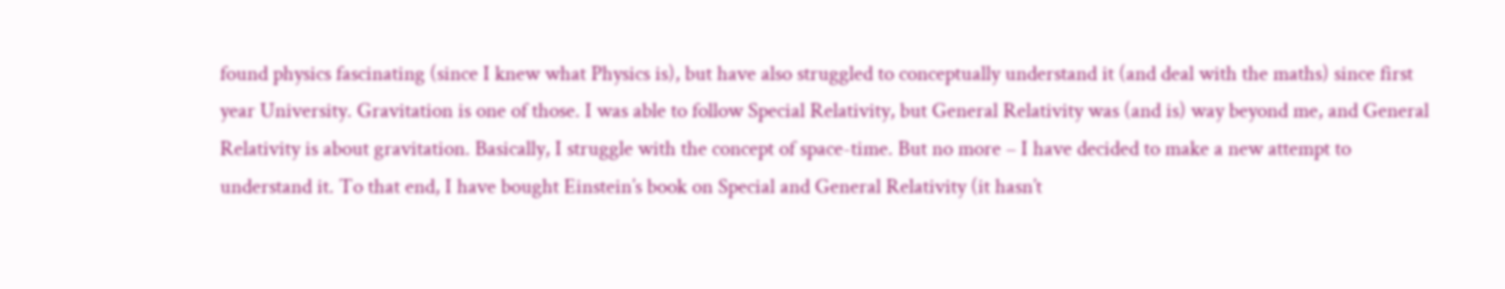found physics fascinating (since I knew what Physics is), but have also struggled to conceptually understand it (and deal with the maths) since first year University. Gravitation is one of those. I was able to follow Special Relativity, but General Relativity was (and is) way beyond me, and General Relativity is about gravitation. Basically, I struggle with the concept of space-time. But no more – I have decided to make a new attempt to understand it. To that end, I have bought Einstein’s book on Special and General Relativity (it hasn’t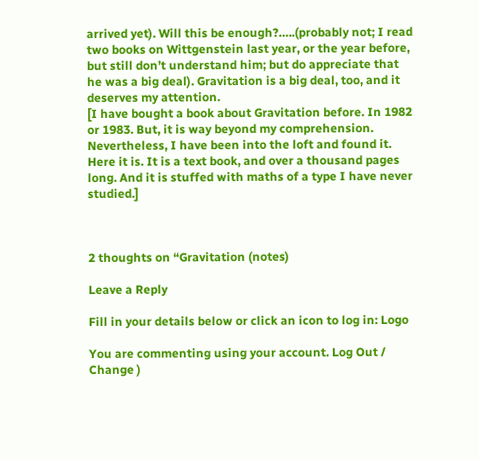arrived yet). Will this be enough?…..(probably not; I read two books on Wittgenstein last year, or the year before, but still don’t understand him; but do appreciate that he was a big deal). Gravitation is a big deal, too, and it deserves my attention.
[I have bought a book about Gravitation before. In 1982 or 1983. But, it is way beyond my comprehension. Nevertheless, I have been into the loft and found it. Here it is. It is a text book, and over a thousand pages long. And it is stuffed with maths of a type I have never studied.]



2 thoughts on “Gravitation (notes)

Leave a Reply

Fill in your details below or click an icon to log in: Logo

You are commenting using your account. Log Out /  Change )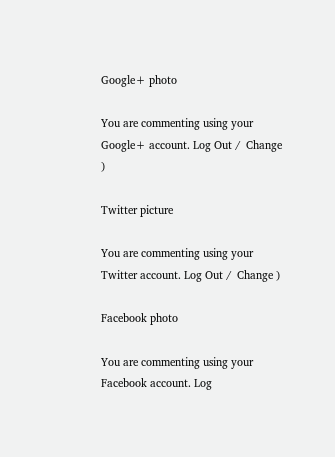Google+ photo

You are commenting using your Google+ account. Log Out /  Change )

Twitter picture

You are commenting using your Twitter account. Log Out /  Change )

Facebook photo

You are commenting using your Facebook account. Log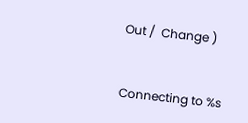Out /  Change )


Connecting to %s